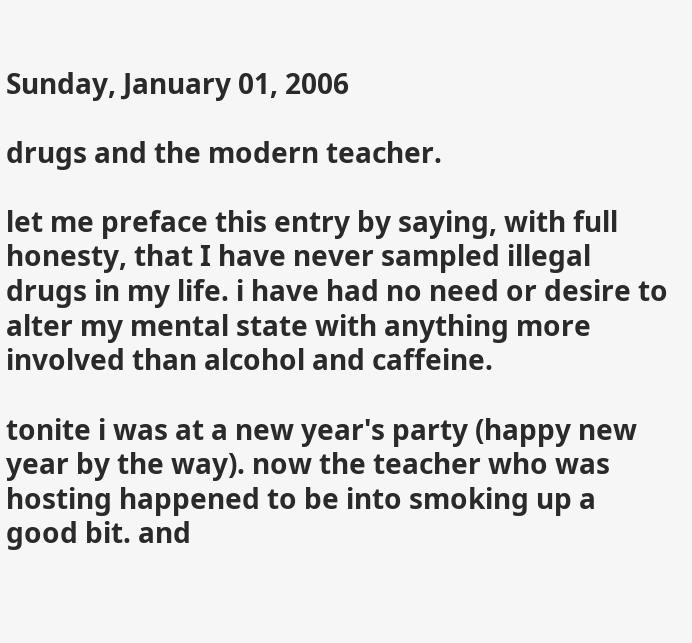Sunday, January 01, 2006

drugs and the modern teacher.

let me preface this entry by saying, with full honesty, that I have never sampled illegal drugs in my life. i have had no need or desire to alter my mental state with anything more involved than alcohol and caffeine.

tonite i was at a new year's party (happy new year by the way). now the teacher who was hosting happened to be into smoking up a good bit. and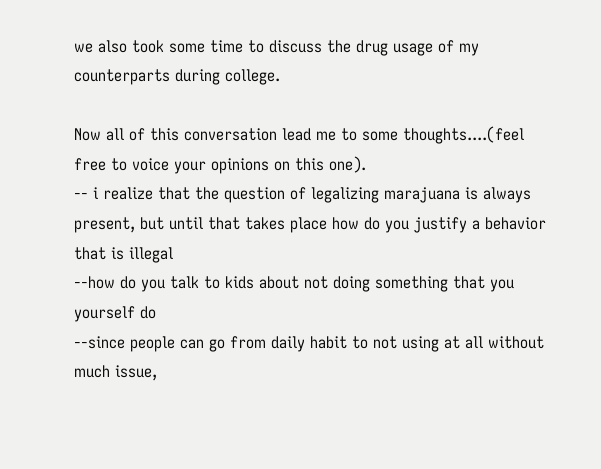we also took some time to discuss the drug usage of my counterparts during college.

Now all of this conversation lead me to some thoughts....(feel free to voice your opinions on this one).
-- i realize that the question of legalizing marajuana is always present, but until that takes place how do you justify a behavior that is illegal
--how do you talk to kids about not doing something that you yourself do
--since people can go from daily habit to not using at all without much issue,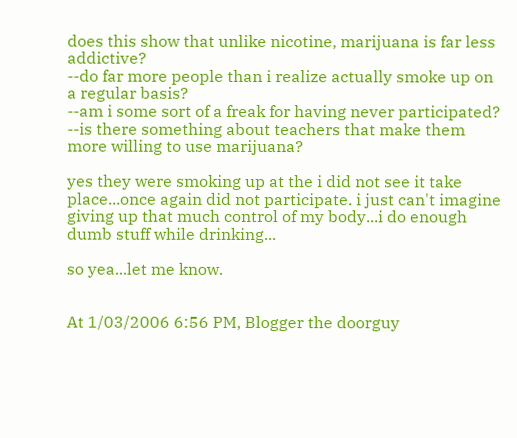does this show that unlike nicotine, marijuana is far less addictive?
--do far more people than i realize actually smoke up on a regular basis?
--am i some sort of a freak for having never participated?
--is there something about teachers that make them more willing to use marijuana?

yes they were smoking up at the i did not see it take place...once again did not participate. i just can't imagine giving up that much control of my body...i do enough dumb stuff while drinking...

so yea...let me know.


At 1/03/2006 6:56 PM, Blogger the doorguy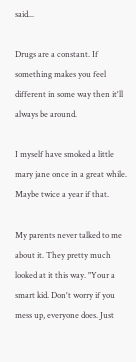said...

Drugs are a constant. If something makes you feel different in some way then it'll always be around.

I myself have smoked a little mary jane once in a great while. Maybe twice a year if that.

My parents never talked to me about it. They pretty much looked at it this way. "Your a smart kid. Don't worry if you mess up, everyone does. Just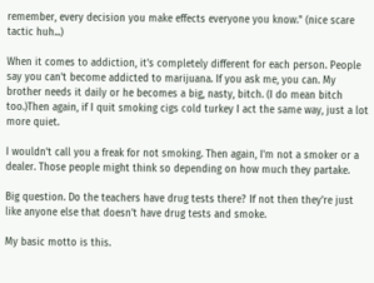remember, every decision you make effects everyone you know." (nice scare tactic huh...)

When it comes to addiction, it's completely different for each person. People say you can't become addicted to marijuana. If you ask me, you can. My brother needs it daily or he becomes a big, nasty, bitch. (I do mean bitch too.)Then again, if I quit smoking cigs cold turkey I act the same way, just a lot more quiet.

I wouldn't call you a freak for not smoking. Then again, I'm not a smoker or a dealer. Those people might think so depending on how much they partake.

Big question. Do the teachers have drug tests there? If not then they're just like anyone else that doesn't have drug tests and smoke.

My basic motto is this.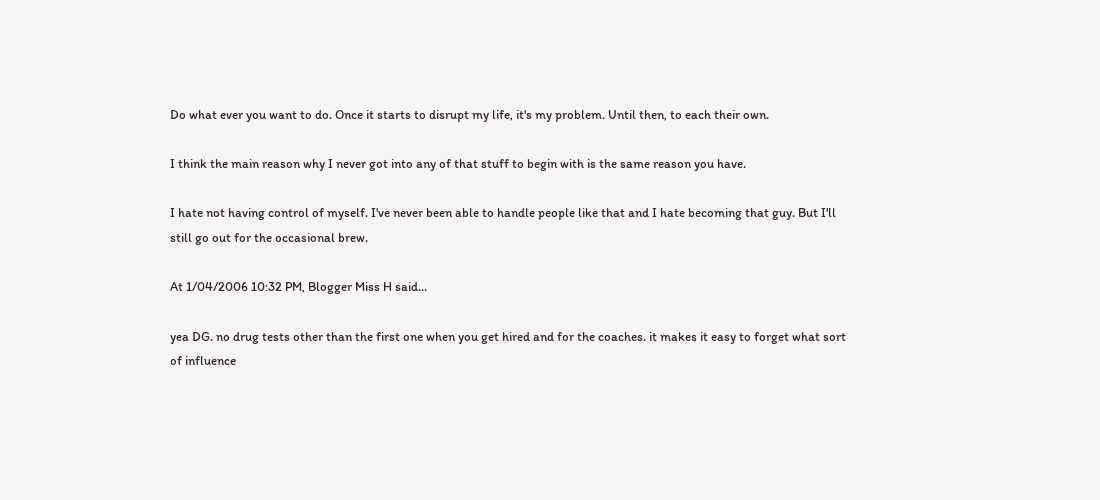Do what ever you want to do. Once it starts to disrupt my life, it's my problem. Until then, to each their own.

I think the main reason why I never got into any of that stuff to begin with is the same reason you have.

I hate not having control of myself. I've never been able to handle people like that and I hate becoming that guy. But I'll still go out for the occasional brew.

At 1/04/2006 10:32 PM, Blogger Miss H said...

yea DG. no drug tests other than the first one when you get hired and for the coaches. it makes it easy to forget what sort of influence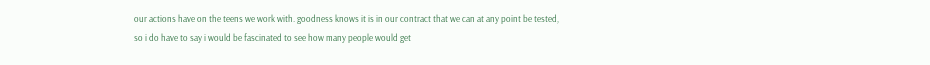our actions have on the teens we work with. goodness knows it is in our contract that we can at any point be tested, so i do have to say i would be fascinated to see how many people would get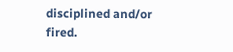disciplined and/or fired.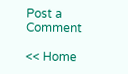Post a Comment

<< Home